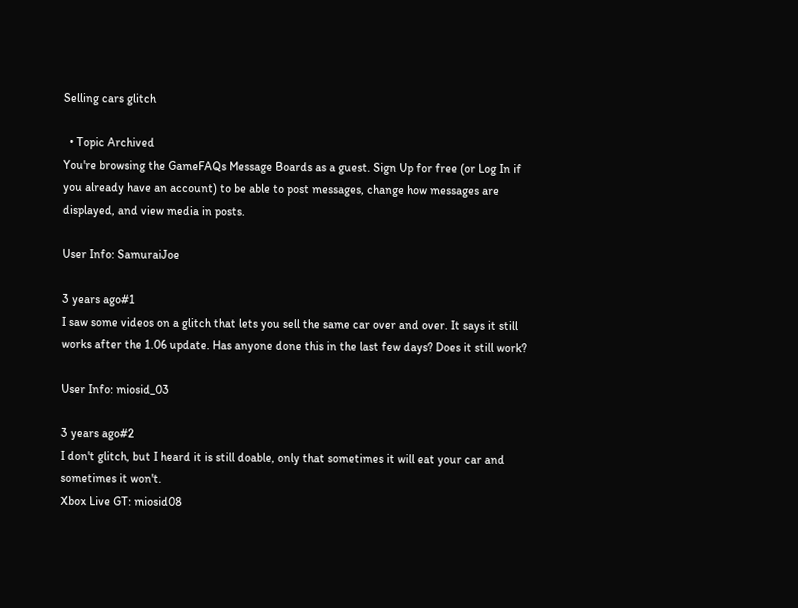Selling cars glitch

  • Topic Archived
You're browsing the GameFAQs Message Boards as a guest. Sign Up for free (or Log In if you already have an account) to be able to post messages, change how messages are displayed, and view media in posts.

User Info: SamuraiJoe

3 years ago#1
I saw some videos on a glitch that lets you sell the same car over and over. It says it still works after the 1.06 update. Has anyone done this in the last few days? Does it still work?

User Info: miosid_03

3 years ago#2
I don't glitch, but I heard it is still doable, only that sometimes it will eat your car and sometimes it won't.
Xbox Live GT: miosid08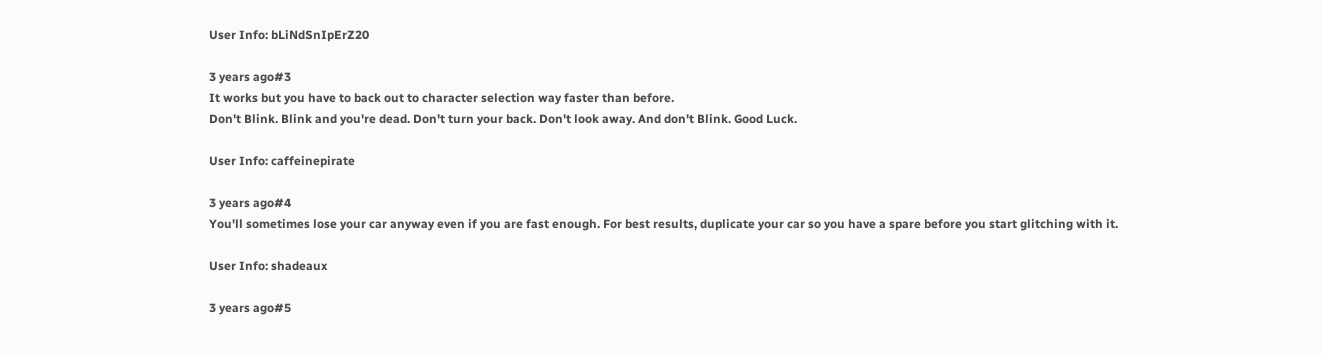User Info: bLiNdSnIpErZ20

3 years ago#3
It works but you have to back out to character selection way faster than before.
Don't Blink. Blink and you're dead. Don't turn your back. Don't look away. And don't Blink. Good Luck.

User Info: caffeinepirate

3 years ago#4
You'll sometimes lose your car anyway even if you are fast enough. For best results, duplicate your car so you have a spare before you start glitching with it.

User Info: shadeaux

3 years ago#5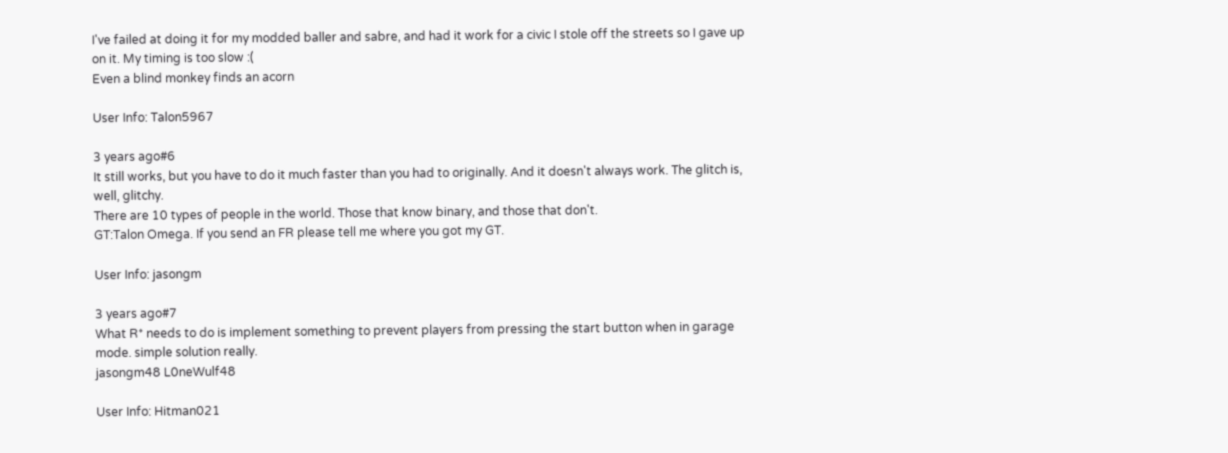I've failed at doing it for my modded baller and sabre, and had it work for a civic I stole off the streets so I gave up on it. My timing is too slow :(
Even a blind monkey finds an acorn

User Info: Talon5967

3 years ago#6
It still works, but you have to do it much faster than you had to originally. And it doesn't always work. The glitch is, well, glitchy.
There are 10 types of people in the world. Those that know binary, and those that don't.
GT:Talon Omega. If you send an FR please tell me where you got my GT.

User Info: jasongm

3 years ago#7
What R* needs to do is implement something to prevent players from pressing the start button when in garage mode. simple solution really.
jasongm48 L0neWulf48

User Info: Hitman021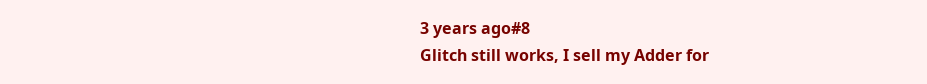3 years ago#8
Glitch still works, I sell my Adder for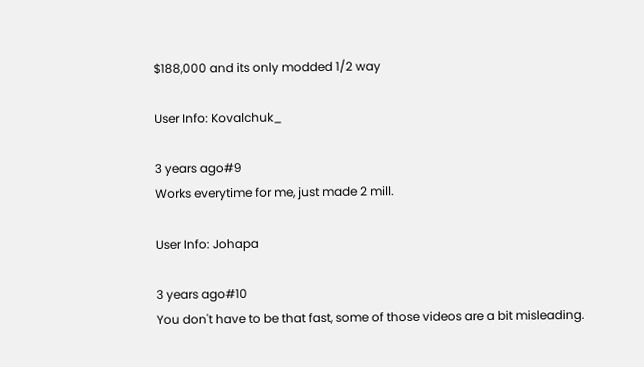$188,000 and its only modded 1/2 way

User Info: Kovalchuk_

3 years ago#9
Works everytime for me, just made 2 mill.

User Info: Johapa

3 years ago#10
You don't have to be that fast, some of those videos are a bit misleading.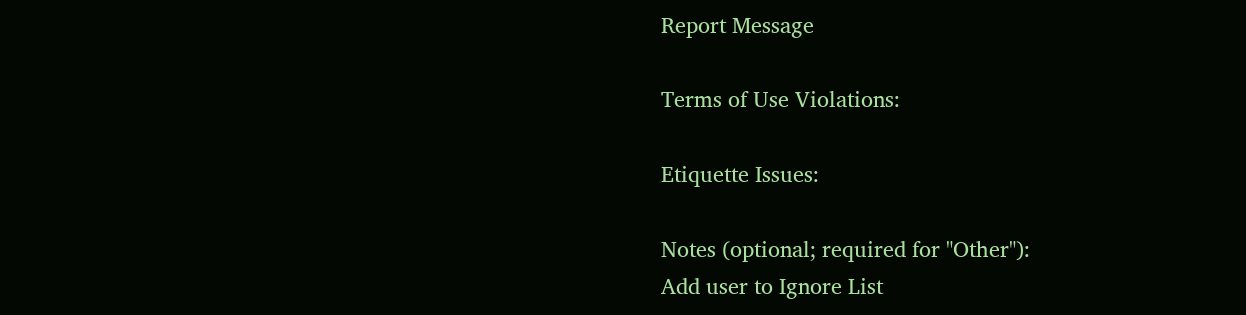Report Message

Terms of Use Violations:

Etiquette Issues:

Notes (optional; required for "Other"):
Add user to Ignore List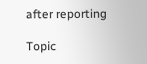after reporting

Topic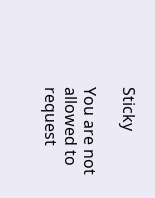Sticky

You are not allowed to request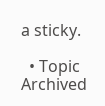a sticky.

  • Topic Archived